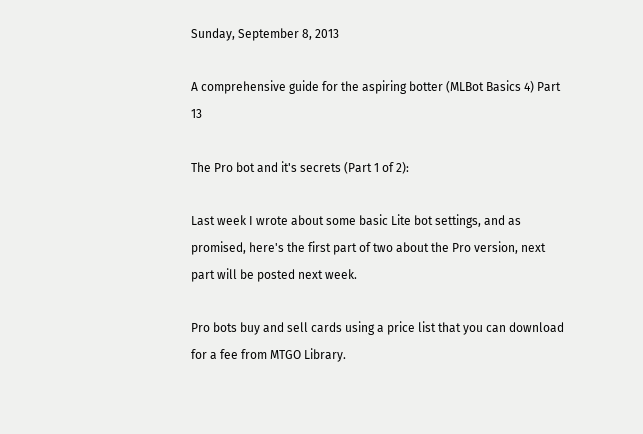Sunday, September 8, 2013

A comprehensive guide for the aspiring botter (MLBot Basics 4) Part 13

The Pro bot and it's secrets (Part 1 of 2):

Last week I wrote about some basic Lite bot settings, and as promised, here's the first part of two about the Pro version, next part will be posted next week.

Pro bots buy and sell cards using a price list that you can download for a fee from MTGO Library.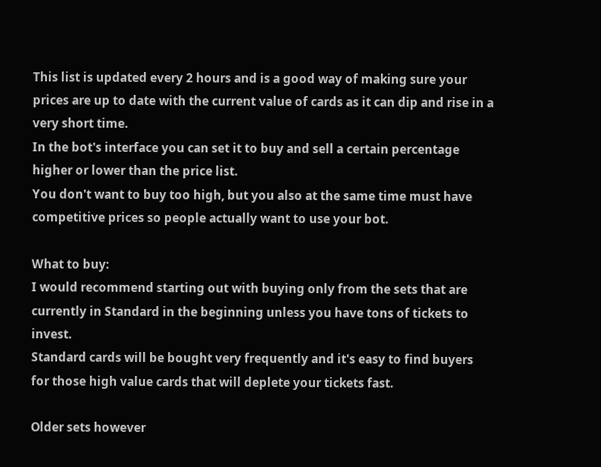This list is updated every 2 hours and is a good way of making sure your prices are up to date with the current value of cards as it can dip and rise in a very short time.
In the bot's interface you can set it to buy and sell a certain percentage higher or lower than the price list.
You don't want to buy too high, but you also at the same time must have competitive prices so people actually want to use your bot.

What to buy:
I would recommend starting out with buying only from the sets that are currently in Standard in the beginning unless you have tons of tickets to invest.
Standard cards will be bought very frequently and it's easy to find buyers for those high value cards that will deplete your tickets fast.

Older sets however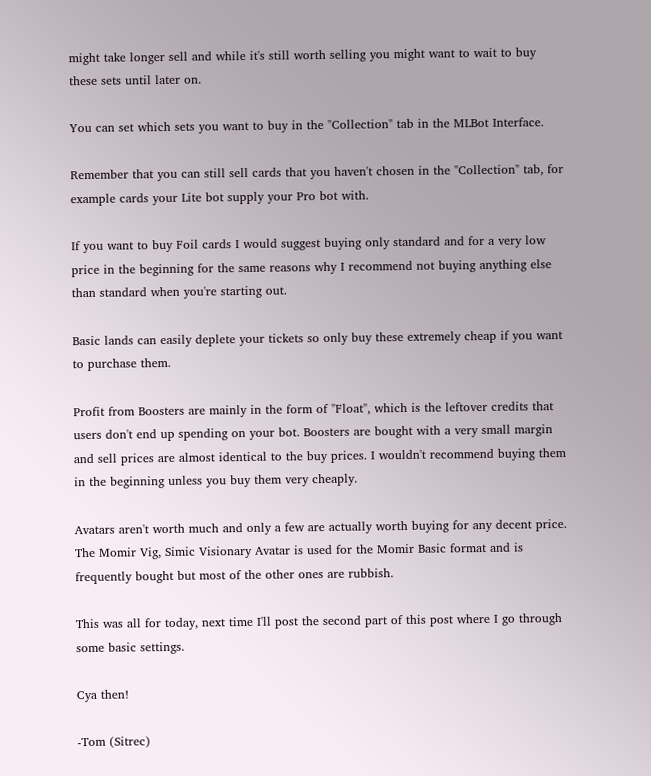might take longer sell and while it's still worth selling you might want to wait to buy these sets until later on.

You can set which sets you want to buy in the "Collection" tab in the MLBot Interface.

Remember that you can still sell cards that you haven't chosen in the "Collection" tab, for example cards your Lite bot supply your Pro bot with.

If you want to buy Foil cards I would suggest buying only standard and for a very low price in the beginning for the same reasons why I recommend not buying anything else than standard when you're starting out.

Basic lands can easily deplete your tickets so only buy these extremely cheap if you want to purchase them.

Profit from Boosters are mainly in the form of "Float", which is the leftover credits that users don't end up spending on your bot. Boosters are bought with a very small margin and sell prices are almost identical to the buy prices. I wouldn't recommend buying them in the beginning unless you buy them very cheaply.

Avatars aren't worth much and only a few are actually worth buying for any decent price. The Momir Vig, Simic Visionary Avatar is used for the Momir Basic format and is frequently bought but most of the other ones are rubbish.

This was all for today, next time I'll post the second part of this post where I go through some basic settings.

Cya then!

-Tom (Sitrec)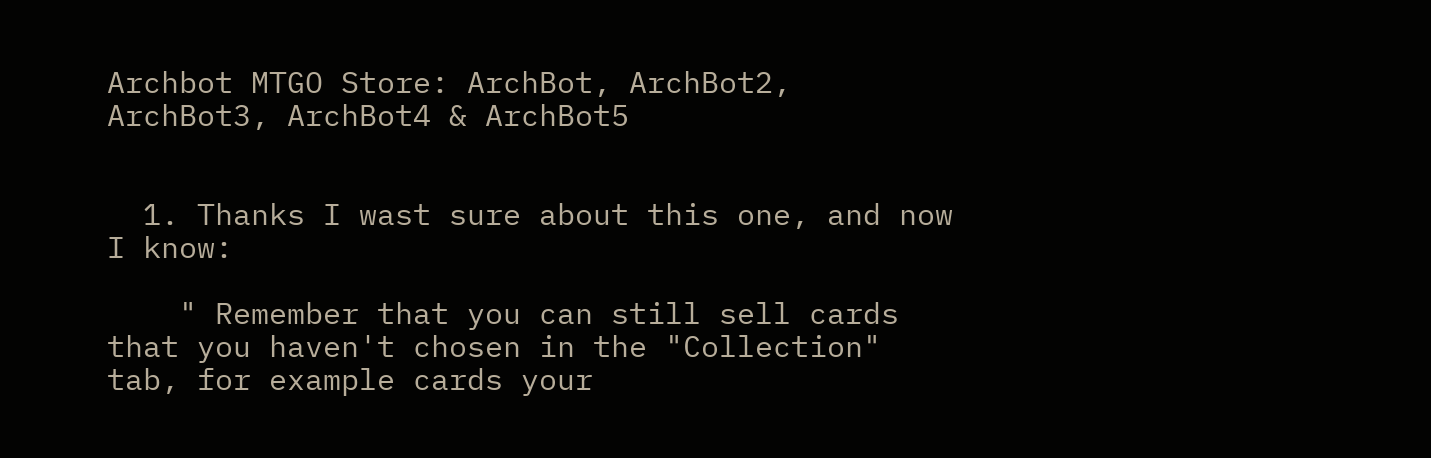Archbot MTGO Store: ArchBot, ArchBot2, ArchBot3, ArchBot4 & ArchBot5


  1. Thanks I wast sure about this one, and now I know:

    " Remember that you can still sell cards that you haven't chosen in the "Collection" tab, for example cards your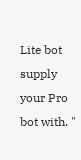Lite bot supply your Pro bot with. "